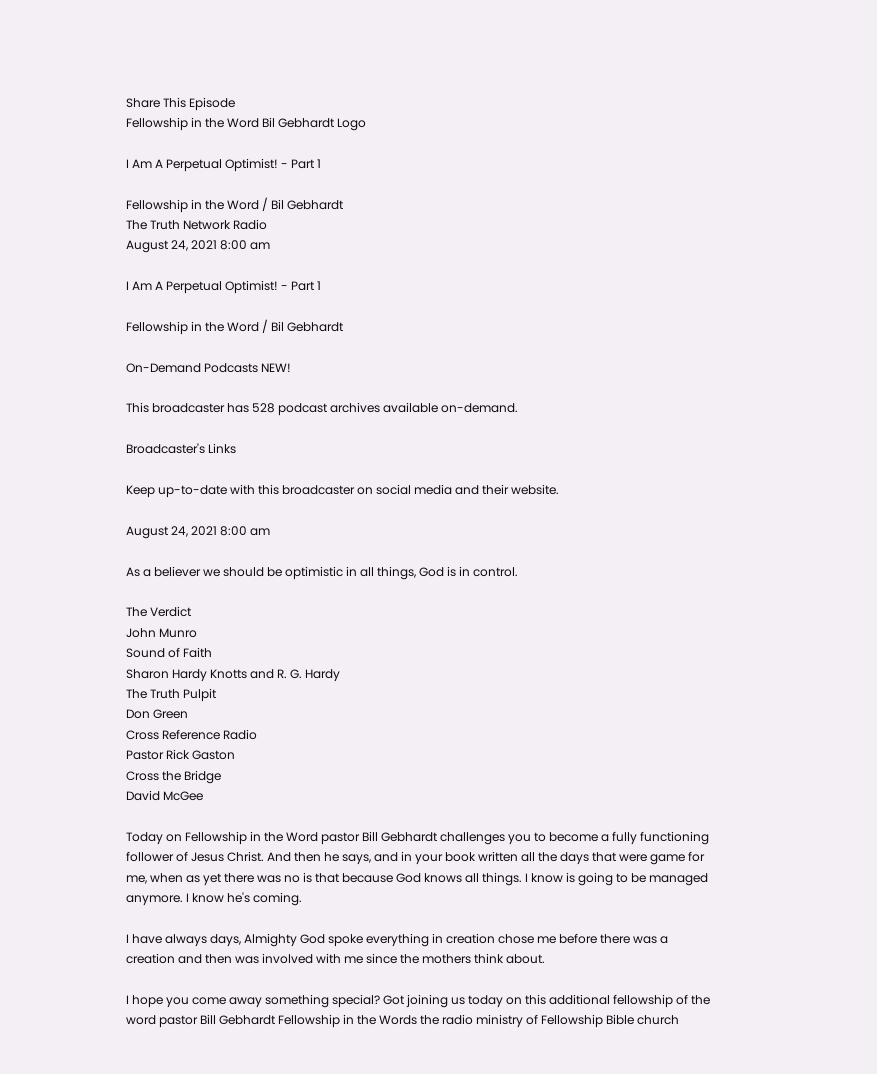Share This Episode
Fellowship in the Word Bil Gebhardt Logo

I Am A Perpetual Optimist! - Part 1

Fellowship in the Word / Bil Gebhardt
The Truth Network Radio
August 24, 2021 8:00 am

I Am A Perpetual Optimist! - Part 1

Fellowship in the Word / Bil Gebhardt

On-Demand Podcasts NEW!

This broadcaster has 528 podcast archives available on-demand.

Broadcaster's Links

Keep up-to-date with this broadcaster on social media and their website.

August 24, 2021 8:00 am

As a believer we should be optimistic in all things, God is in control.

The Verdict
John Munro
Sound of Faith
Sharon Hardy Knotts and R. G. Hardy
The Truth Pulpit
Don Green
Cross Reference Radio
Pastor Rick Gaston
Cross the Bridge
David McGee

Today on Fellowship in the Word pastor Bill Gebhardt challenges you to become a fully functioning follower of Jesus Christ. And then he says, and in your book written all the days that were game for me, when as yet there was no is that because God knows all things. I know is going to be managed anymore. I know he's coming.

I have always days, Almighty God spoke everything in creation chose me before there was a creation and then was involved with me since the mothers think about.

I hope you come away something special? Got joining us today on this additional fellowship of the word pastor Bill Gebhardt Fellowship in the Words the radio ministry of Fellowship Bible church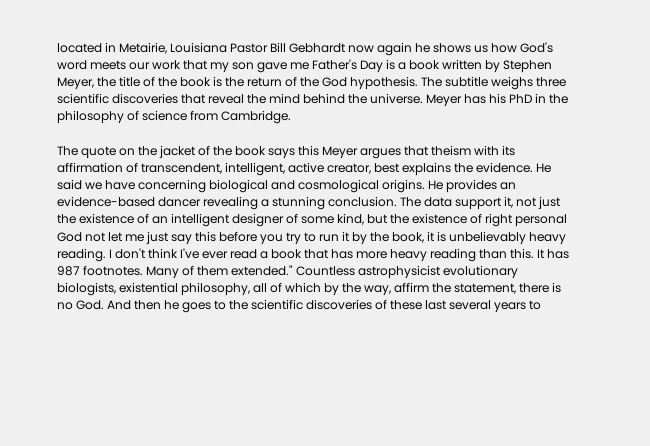located in Metairie, Louisiana Pastor Bill Gebhardt now again he shows us how God's word meets our work that my son gave me Father's Day is a book written by Stephen Meyer, the title of the book is the return of the God hypothesis. The subtitle weighs three scientific discoveries that reveal the mind behind the universe. Meyer has his PhD in the philosophy of science from Cambridge.

The quote on the jacket of the book says this Meyer argues that theism with its affirmation of transcendent, intelligent, active creator, best explains the evidence. He said we have concerning biological and cosmological origins. He provides an evidence-based dancer revealing a stunning conclusion. The data support it, not just the existence of an intelligent designer of some kind, but the existence of right personal God not let me just say this before you try to run it by the book, it is unbelievably heavy reading. I don't think I've ever read a book that has more heavy reading than this. It has 987 footnotes. Many of them extended." Countless astrophysicist evolutionary biologists, existential philosophy, all of which by the way, affirm the statement, there is no God. And then he goes to the scientific discoveries of these last several years to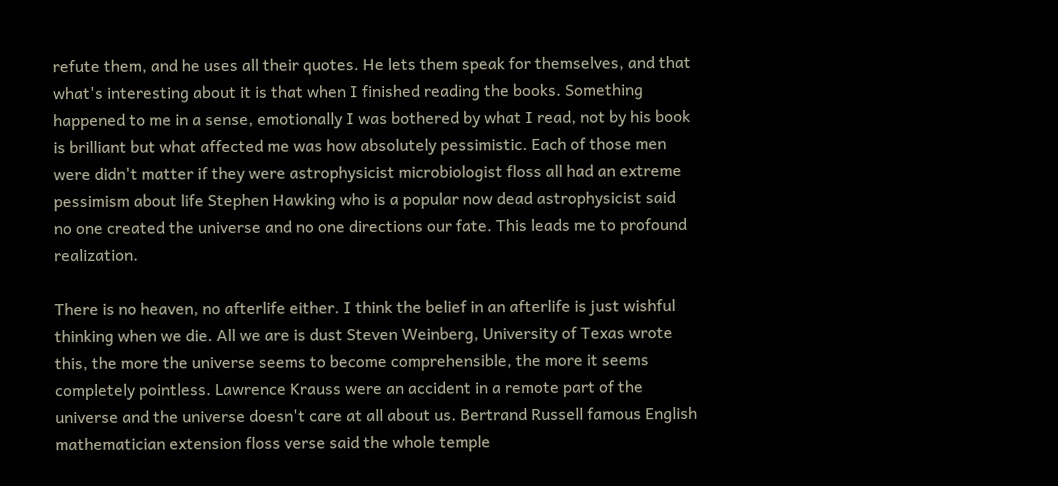refute them, and he uses all their quotes. He lets them speak for themselves, and that what's interesting about it is that when I finished reading the books. Something happened to me in a sense, emotionally I was bothered by what I read, not by his book is brilliant but what affected me was how absolutely pessimistic. Each of those men were didn't matter if they were astrophysicist microbiologist floss all had an extreme pessimism about life Stephen Hawking who is a popular now dead astrophysicist said no one created the universe and no one directions our fate. This leads me to profound realization.

There is no heaven, no afterlife either. I think the belief in an afterlife is just wishful thinking when we die. All we are is dust Steven Weinberg, University of Texas wrote this, the more the universe seems to become comprehensible, the more it seems completely pointless. Lawrence Krauss were an accident in a remote part of the universe and the universe doesn't care at all about us. Bertrand Russell famous English mathematician extension floss verse said the whole temple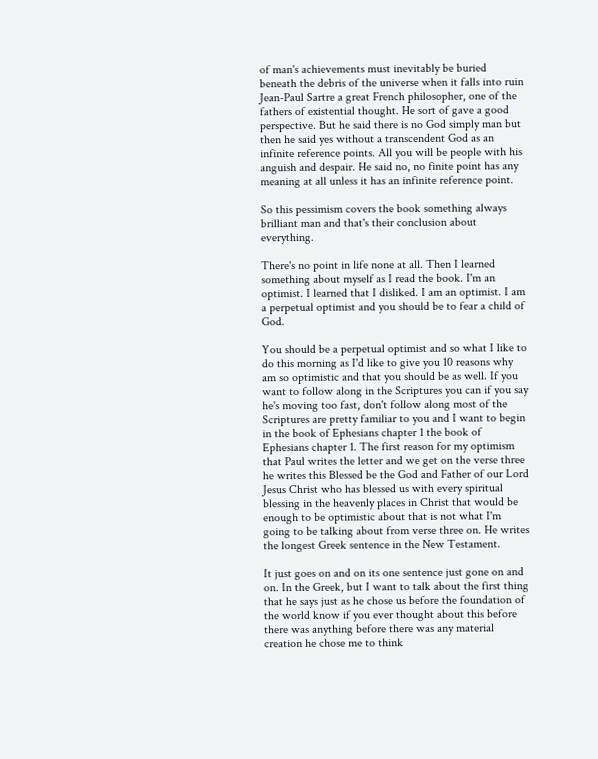of man's achievements must inevitably be buried beneath the debris of the universe when it falls into ruin Jean-Paul Sartre a great French philosopher, one of the fathers of existential thought. He sort of gave a good perspective. But he said there is no God simply man but then he said yes without a transcendent God as an infinite reference points. All you will be people with his anguish and despair. He said no, no finite point has any meaning at all unless it has an infinite reference point.

So this pessimism covers the book something always brilliant man and that's their conclusion about everything.

There's no point in life none at all. Then I learned something about myself as I read the book. I'm an optimist. I learned that I disliked. I am an optimist. I am a perpetual optimist and you should be to fear a child of God.

You should be a perpetual optimist and so what I like to do this morning as I'd like to give you 10 reasons why am so optimistic and that you should be as well. If you want to follow along in the Scriptures you can if you say he's moving too fast, don't follow along most of the Scriptures are pretty familiar to you and I want to begin in the book of Ephesians chapter 1 the book of Ephesians chapter 1. The first reason for my optimism that Paul writes the letter and we get on the verse three he writes this Blessed be the God and Father of our Lord Jesus Christ who has blessed us with every spiritual blessing in the heavenly places in Christ that would be enough to be optimistic about that is not what I'm going to be talking about from verse three on. He writes the longest Greek sentence in the New Testament.

It just goes on and on its one sentence just gone on and on. In the Greek, but I want to talk about the first thing that he says just as he chose us before the foundation of the world know if you ever thought about this before there was anything before there was any material creation he chose me to think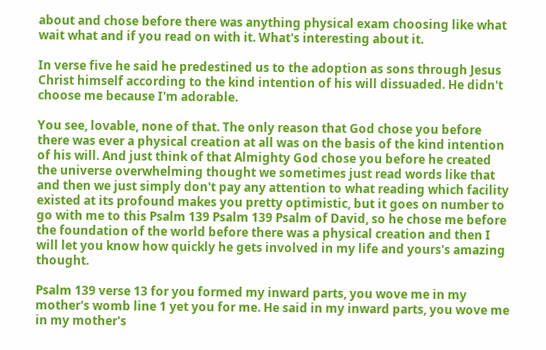about and chose before there was anything physical exam choosing like what wait what and if you read on with it. What's interesting about it.

In verse five he said he predestined us to the adoption as sons through Jesus Christ himself according to the kind intention of his will dissuaded. He didn't choose me because I'm adorable.

You see, lovable, none of that. The only reason that God chose you before there was ever a physical creation at all was on the basis of the kind intention of his will. And just think of that Almighty God chose you before he created the universe overwhelming thought we sometimes just read words like that and then we just simply don't pay any attention to what reading which facility existed at its profound makes you pretty optimistic, but it goes on number to go with me to this Psalm 139 Psalm 139 Psalm of David, so he chose me before the foundation of the world before there was a physical creation and then I will let you know how quickly he gets involved in my life and yours's amazing thought.

Psalm 139 verse 13 for you formed my inward parts, you wove me in my mother's womb line 1 yet you for me. He said in my inward parts, you wove me in my mother's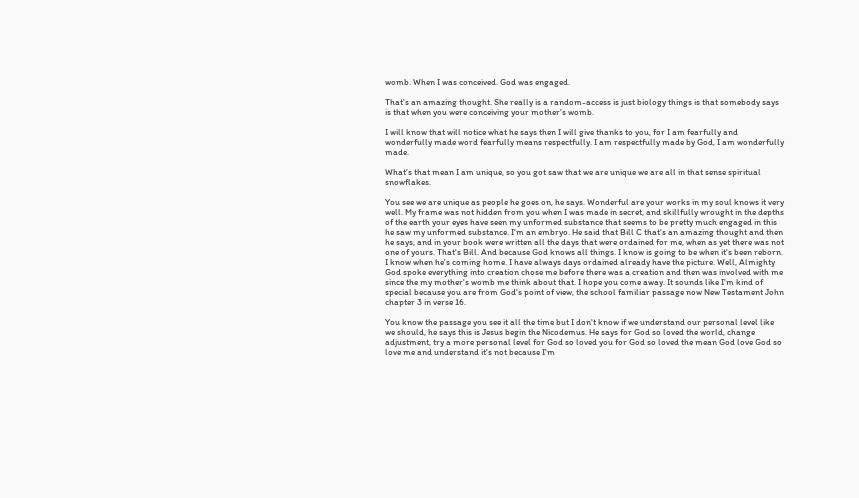womb. When I was conceived. God was engaged.

That's an amazing thought. She really is a random-access is just biology things is that somebody says is that when you were conceiving your mother's womb.

I will know that will notice what he says then I will give thanks to you, for I am fearfully and wonderfully made word fearfully means respectfully. I am respectfully made by God, I am wonderfully made.

What's that mean I am unique, so you got saw that we are unique we are all in that sense spiritual snowflakes.

You see we are unique as people he goes on, he says. Wonderful are your works in my soul knows it very well. My frame was not hidden from you when I was made in secret, and skillfully wrought in the depths of the earth your eyes have seen my unformed substance that seems to be pretty much engaged in this he saw my unformed substance. I'm an embryo. He said that Bill C that's an amazing thought and then he says, and in your book were written all the days that were ordained for me, when as yet there was not one of yours. That's Bill. And because God knows all things. I know is going to be when it's been reborn. I know when he's coming home. I have always days ordained already have the picture. Well, Almighty God spoke everything into creation chose me before there was a creation and then was involved with me since the my mother's womb me think about that. I hope you come away. It sounds like I'm kind of special because you are from God's point of view, the school familiar passage now New Testament John chapter 3 in verse 16.

You know the passage you see it all the time but I don't know if we understand our personal level like we should, he says this is Jesus begin the Nicodemus. He says for God so loved the world, change adjustment, try a more personal level for God so loved you for God so loved the mean God love God so love me and understand it's not because I'm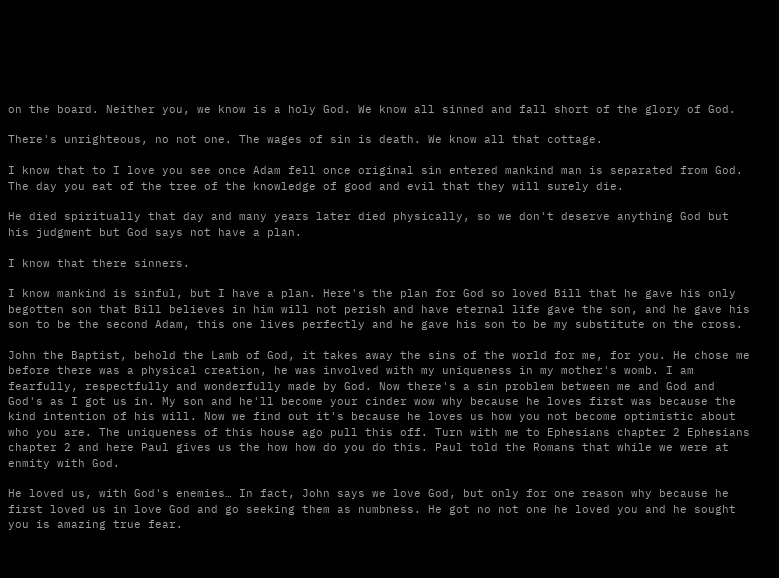on the board. Neither you, we know is a holy God. We know all sinned and fall short of the glory of God.

There's unrighteous, no not one. The wages of sin is death. We know all that cottage.

I know that to I love you see once Adam fell once original sin entered mankind man is separated from God. The day you eat of the tree of the knowledge of good and evil that they will surely die.

He died spiritually that day and many years later died physically, so we don't deserve anything God but his judgment but God says not have a plan.

I know that there sinners.

I know mankind is sinful, but I have a plan. Here's the plan for God so loved Bill that he gave his only begotten son that Bill believes in him will not perish and have eternal life gave the son, and he gave his son to be the second Adam, this one lives perfectly and he gave his son to be my substitute on the cross.

John the Baptist, behold the Lamb of God, it takes away the sins of the world for me, for you. He chose me before there was a physical creation, he was involved with my uniqueness in my mother's womb. I am fearfully, respectfully and wonderfully made by God. Now there's a sin problem between me and God and God's as I got us in. My son and he'll become your cinder wow why because he loves first was because the kind intention of his will. Now we find out it's because he loves us how you not become optimistic about who you are. The uniqueness of this house ago pull this off. Turn with me to Ephesians chapter 2 Ephesians chapter 2 and here Paul gives us the how how do you do this. Paul told the Romans that while we were at enmity with God.

He loved us, with God's enemies… In fact, John says we love God, but only for one reason why because he first loved us in love God and go seeking them as numbness. He got no not one he loved you and he sought you is amazing true fear.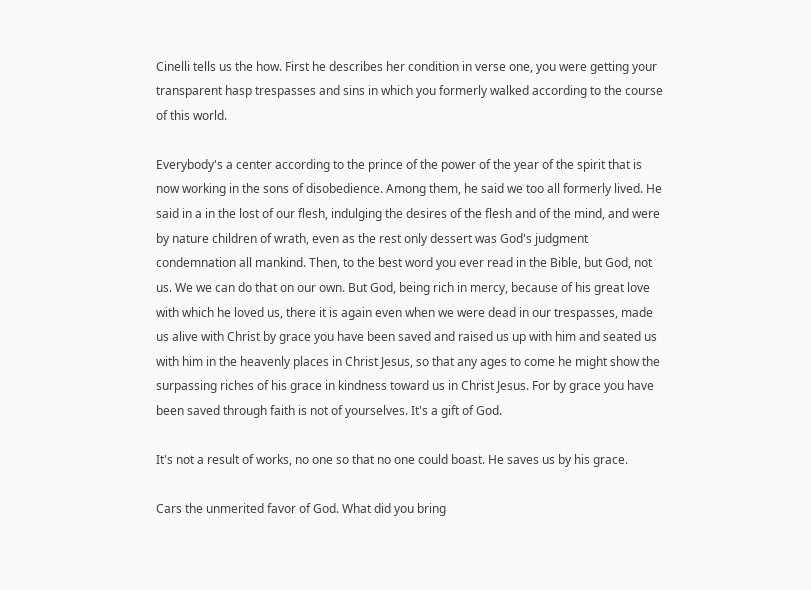Cinelli tells us the how. First he describes her condition in verse one, you were getting your transparent hasp trespasses and sins in which you formerly walked according to the course of this world.

Everybody's a center according to the prince of the power of the year of the spirit that is now working in the sons of disobedience. Among them, he said we too all formerly lived. He said in a in the lost of our flesh, indulging the desires of the flesh and of the mind, and were by nature children of wrath, even as the rest only dessert was God's judgment condemnation all mankind. Then, to the best word you ever read in the Bible, but God, not us. We we can do that on our own. But God, being rich in mercy, because of his great love with which he loved us, there it is again even when we were dead in our trespasses, made us alive with Christ by grace you have been saved and raised us up with him and seated us with him in the heavenly places in Christ Jesus, so that any ages to come he might show the surpassing riches of his grace in kindness toward us in Christ Jesus. For by grace you have been saved through faith is not of yourselves. It's a gift of God.

It's not a result of works, no one so that no one could boast. He saves us by his grace.

Cars the unmerited favor of God. What did you bring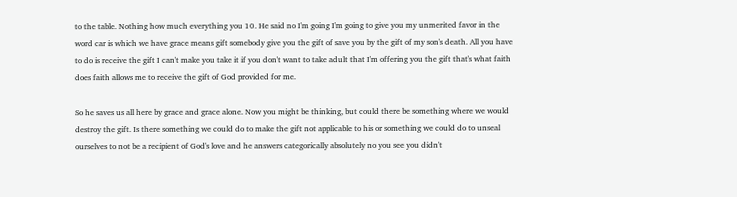to the table. Nothing how much everything you 10. He said no I'm going I'm going to give you my unmerited favor in the word car is which we have grace means gift somebody give you the gift of save you by the gift of my son's death. All you have to do is receive the gift I can't make you take it if you don't want to take adult that I'm offering you the gift that's what faith does faith allows me to receive the gift of God provided for me.

So he saves us all here by grace and grace alone. Now you might be thinking, but could there be something where we would destroy the gift. Is there something we could do to make the gift not applicable to his or something we could do to unseal ourselves to not be a recipient of God's love and he answers categorically absolutely no you see you didn't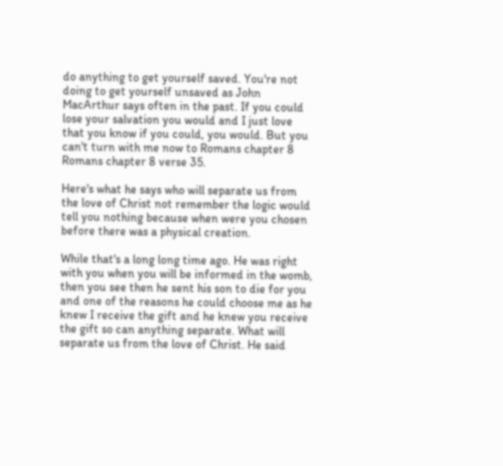do anything to get yourself saved. You're not doing to get yourself unsaved as John MacArthur says often in the past. If you could lose your salvation you would and I just love that you know if you could, you would. But you can't turn with me now to Romans chapter 8 Romans chapter 8 verse 35.

Here's what he says who will separate us from the love of Christ not remember the logic would tell you nothing because when were you chosen before there was a physical creation.

While that's a long long time ago. He was right with you when you will be informed in the womb, then you see then he sent his son to die for you and one of the reasons he could choose me as he knew I receive the gift and he knew you receive the gift so can anything separate. What will separate us from the love of Christ. He said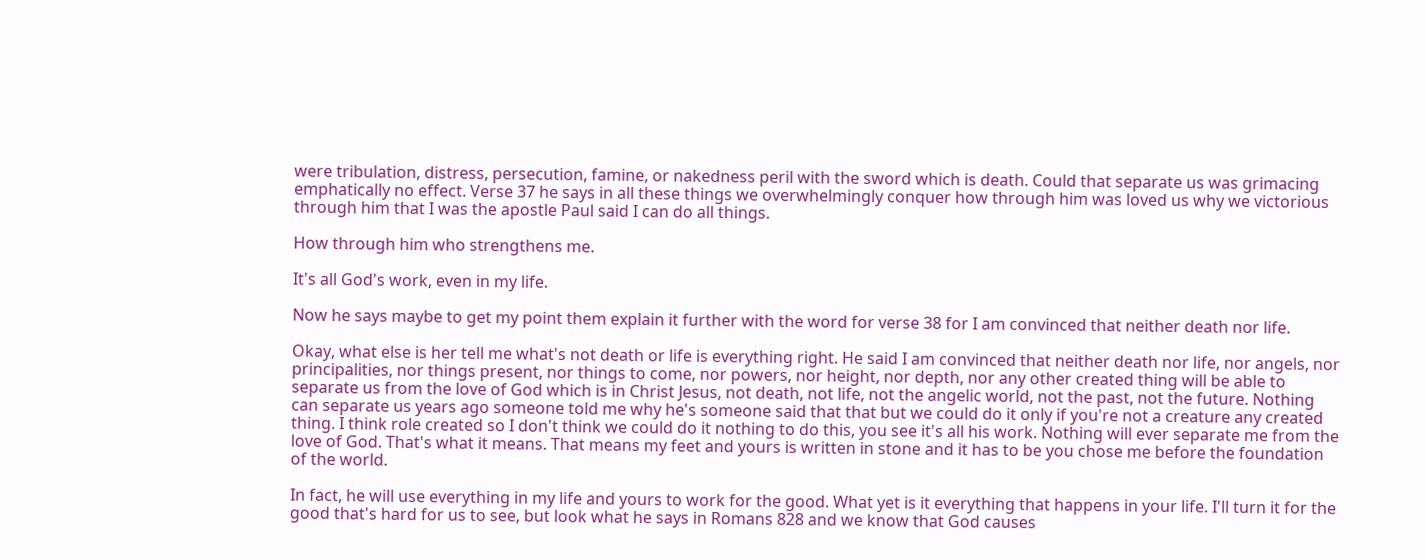were tribulation, distress, persecution, famine, or nakedness peril with the sword which is death. Could that separate us was grimacing emphatically no effect. Verse 37 he says in all these things we overwhelmingly conquer how through him was loved us why we victorious through him that I was the apostle Paul said I can do all things.

How through him who strengthens me.

It's all God's work, even in my life.

Now he says maybe to get my point them explain it further with the word for verse 38 for I am convinced that neither death nor life.

Okay, what else is her tell me what's not death or life is everything right. He said I am convinced that neither death nor life, nor angels, nor principalities, nor things present, nor things to come, nor powers, nor height, nor depth, nor any other created thing will be able to separate us from the love of God which is in Christ Jesus, not death, not life, not the angelic world, not the past, not the future. Nothing can separate us years ago someone told me why he's someone said that that but we could do it only if you're not a creature any created thing. I think role created so I don't think we could do it nothing to do this, you see it's all his work. Nothing will ever separate me from the love of God. That's what it means. That means my feet and yours is written in stone and it has to be you chose me before the foundation of the world.

In fact, he will use everything in my life and yours to work for the good. What yet is it everything that happens in your life. I'll turn it for the good that's hard for us to see, but look what he says in Romans 828 and we know that God causes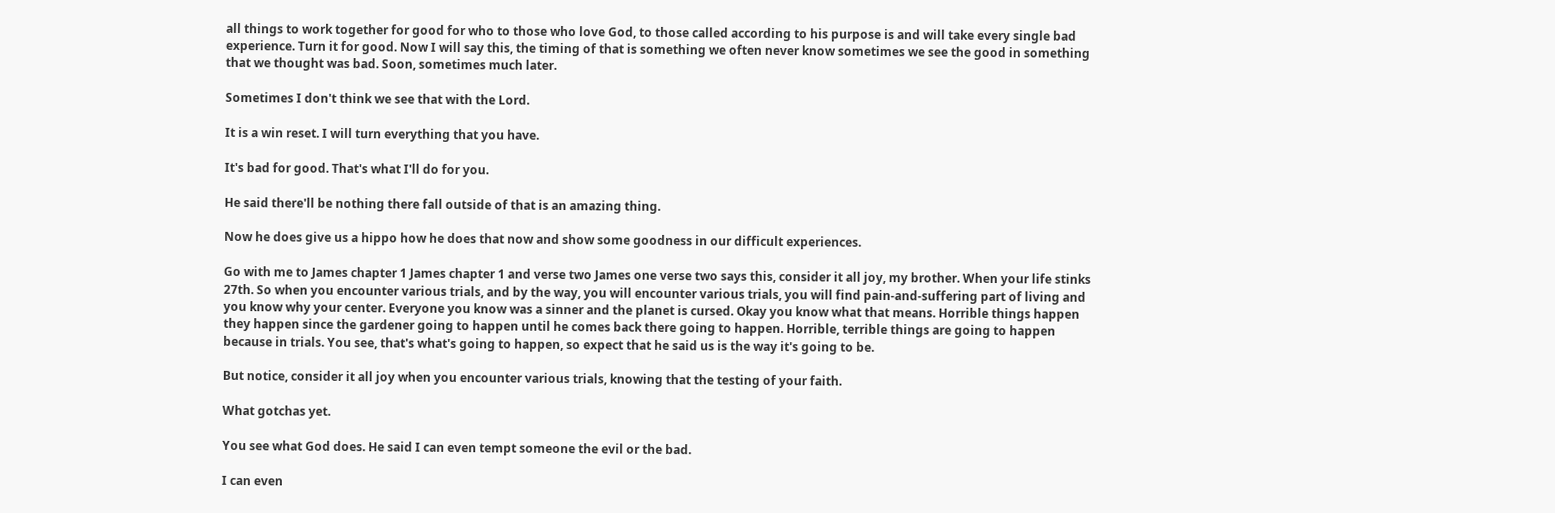all things to work together for good for who to those who love God, to those called according to his purpose is and will take every single bad experience. Turn it for good. Now I will say this, the timing of that is something we often never know sometimes we see the good in something that we thought was bad. Soon, sometimes much later.

Sometimes I don't think we see that with the Lord.

It is a win reset. I will turn everything that you have.

It's bad for good. That's what I'll do for you.

He said there'll be nothing there fall outside of that is an amazing thing.

Now he does give us a hippo how he does that now and show some goodness in our difficult experiences.

Go with me to James chapter 1 James chapter 1 and verse two James one verse two says this, consider it all joy, my brother. When your life stinks 27th. So when you encounter various trials, and by the way, you will encounter various trials, you will find pain-and-suffering part of living and you know why your center. Everyone you know was a sinner and the planet is cursed. Okay you know what that means. Horrible things happen they happen since the gardener going to happen until he comes back there going to happen. Horrible, terrible things are going to happen because in trials. You see, that's what's going to happen, so expect that he said us is the way it's going to be.

But notice, consider it all joy when you encounter various trials, knowing that the testing of your faith.

What gotchas yet.

You see what God does. He said I can even tempt someone the evil or the bad.

I can even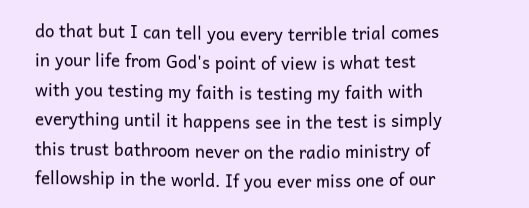do that but I can tell you every terrible trial comes in your life from God's point of view is what test with you testing my faith is testing my faith with everything until it happens see in the test is simply this trust bathroom never on the radio ministry of fellowship in the world. If you ever miss one of our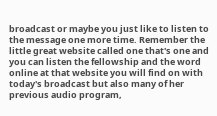broadcast or maybe you just like to listen to the message one more time. Remember the little great website called one that's one and you can listen the fellowship and the word online at that website you will find on with today's broadcast but also many of her previous audio program,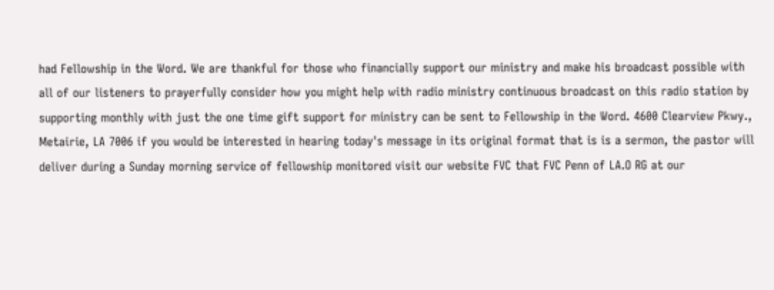had Fellowship in the Word. We are thankful for those who financially support our ministry and make his broadcast possible with all of our listeners to prayerfully consider how you might help with radio ministry continuous broadcast on this radio station by supporting monthly with just the one time gift support for ministry can be sent to Fellowship in the Word. 4600 Clearview Pkwy., Metairie, LA 7006 if you would be interested in hearing today's message in its original format that is is a sermon, the pastor will deliver during a Sunday morning service of fellowship monitored visit our website FVC that FVC Penn of LA.O RG at our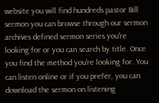website you will find hundreds pastor Bill sermon you can browse through our sermon archives defined sermon series you're looking for or you can search by title. Once you find the method you're looking for. You can listen online or if you prefer, you can download the sermon on listening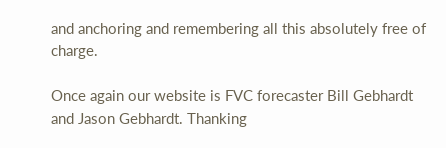and anchoring and remembering all this absolutely free of charge.

Once again our website is FVC forecaster Bill Gebhardt and Jason Gebhardt. Thanking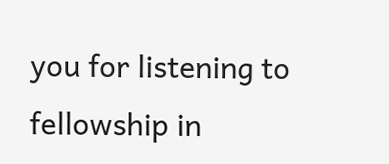you for listening to fellowship in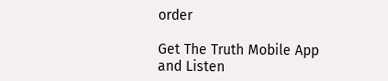order

Get The Truth Mobile App and Listen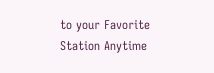to your Favorite Station Anytime